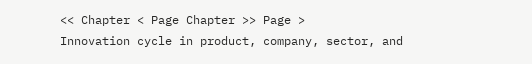<< Chapter < Page Chapter >> Page >
Innovation cycle in product, company, sector, and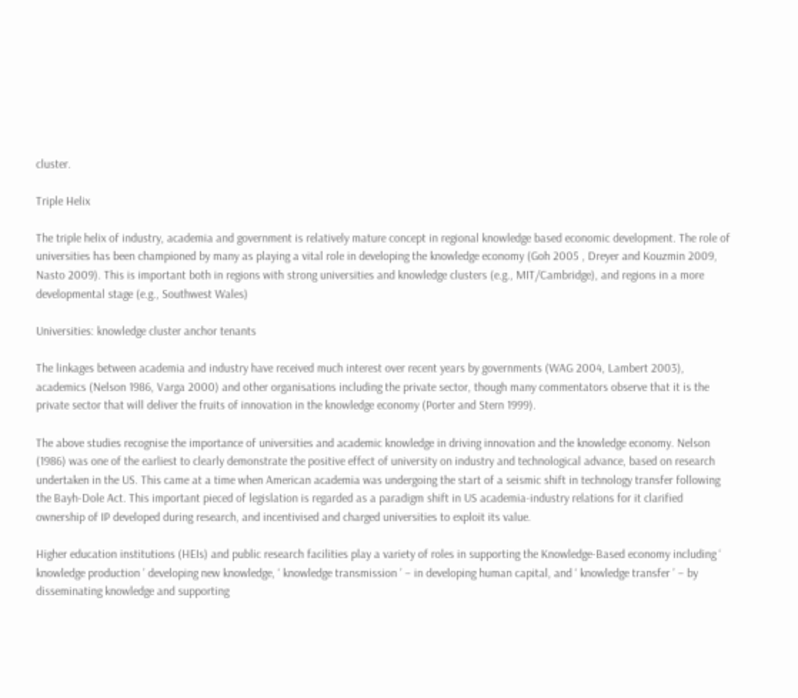cluster.

Triple Helix

The triple helix of industry, academia and government is relatively mature concept in regional knowledge based economic development. The role of universities has been championed by many as playing a vital role in developing the knowledge economy (Goh 2005 , Dreyer and Kouzmin 2009, Nasto 2009). This is important both in regions with strong universities and knowledge clusters (e.g., MIT/Cambridge), and regions in a more developmental stage (e.g., Southwest Wales)

Universities: knowledge cluster anchor tenants

The linkages between academia and industry have received much interest over recent years by governments (WAG 2004, Lambert 2003), academics (Nelson 1986, Varga 2000) and other organisations including the private sector, though many commentators observe that it is the private sector that will deliver the fruits of innovation in the knowledge economy (Porter and Stern 1999).

The above studies recognise the importance of universities and academic knowledge in driving innovation and the knowledge economy. Nelson (1986) was one of the earliest to clearly demonstrate the positive effect of university on industry and technological advance, based on research undertaken in the US. This came at a time when American academia was undergoing the start of a seismic shift in technology transfer following the Bayh-Dole Act. This important pieced of legislation is regarded as a paradigm shift in US academia-industry relations for it clarified ownership of IP developed during research, and incentivised and charged universities to exploit its value.

Higher education institutions (HEIs) and public research facilities play a variety of roles in supporting the Knowledge-Based economy including ‘ knowledge production ’ developing new knowledge, ‘ knowledge transmission ’ – in developing human capital, and ‘ knowledge transfer ’ – by disseminating knowledge and supporting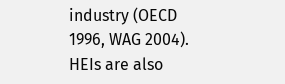industry (OECD 1996, WAG 2004). HEIs are also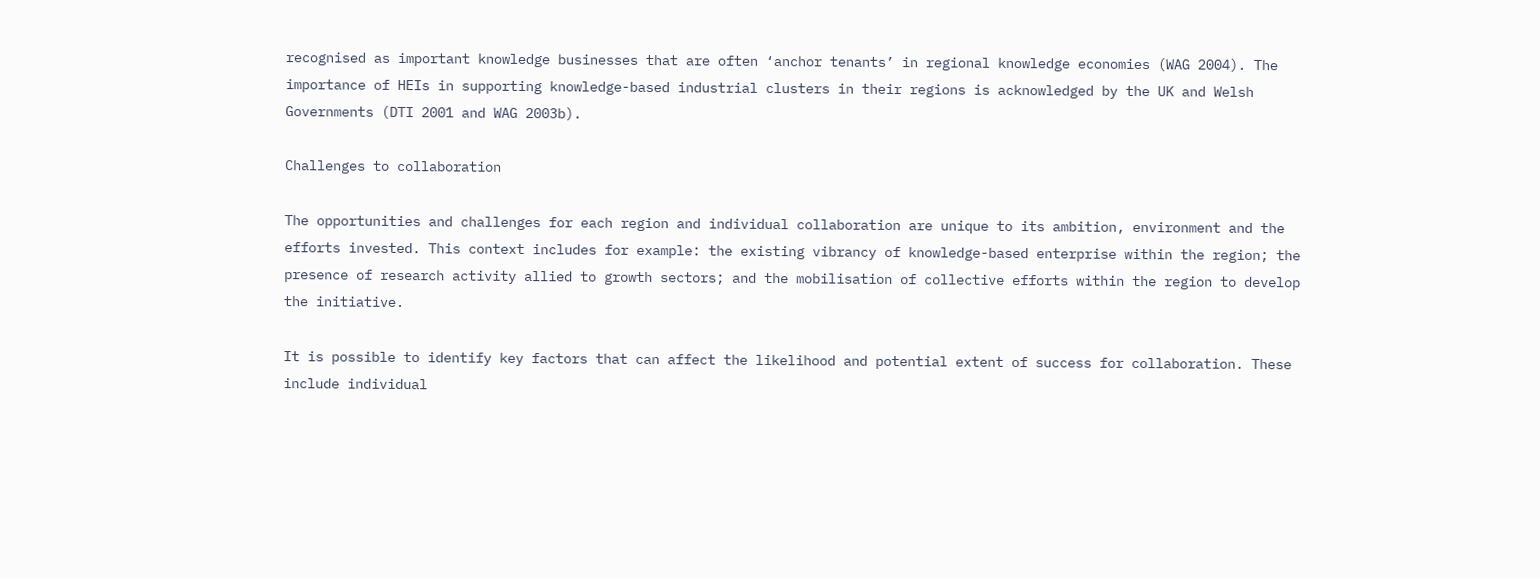recognised as important knowledge businesses that are often ‘anchor tenants’ in regional knowledge economies (WAG 2004). The importance of HEIs in supporting knowledge-based industrial clusters in their regions is acknowledged by the UK and Welsh Governments (DTI 2001 and WAG 2003b).

Challenges to collaboration

The opportunities and challenges for each region and individual collaboration are unique to its ambition, environment and the efforts invested. This context includes for example: the existing vibrancy of knowledge-based enterprise within the region; the presence of research activity allied to growth sectors; and the mobilisation of collective efforts within the region to develop the initiative.

It is possible to identify key factors that can affect the likelihood and potential extent of success for collaboration. These include individual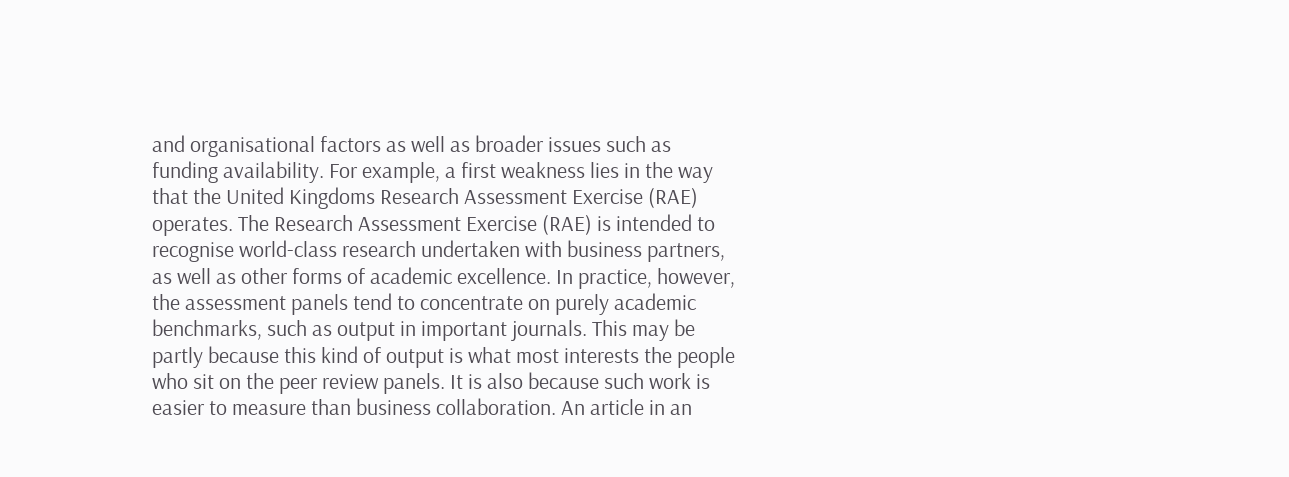and organisational factors as well as broader issues such as funding availability. For example, a first weakness lies in the way that the United Kingdoms Research Assessment Exercise (RAE) operates. The Research Assessment Exercise (RAE) is intended to recognise world-class research undertaken with business partners, as well as other forms of academic excellence. In practice, however, the assessment panels tend to concentrate on purely academic benchmarks, such as output in important journals. This may be partly because this kind of output is what most interests the people who sit on the peer review panels. It is also because such work is easier to measure than business collaboration. An article in an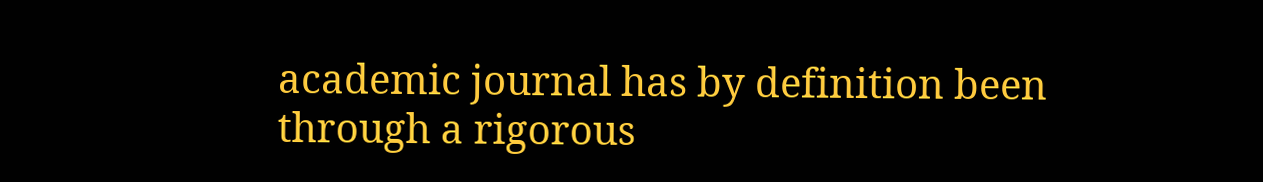academic journal has by definition been through a rigorous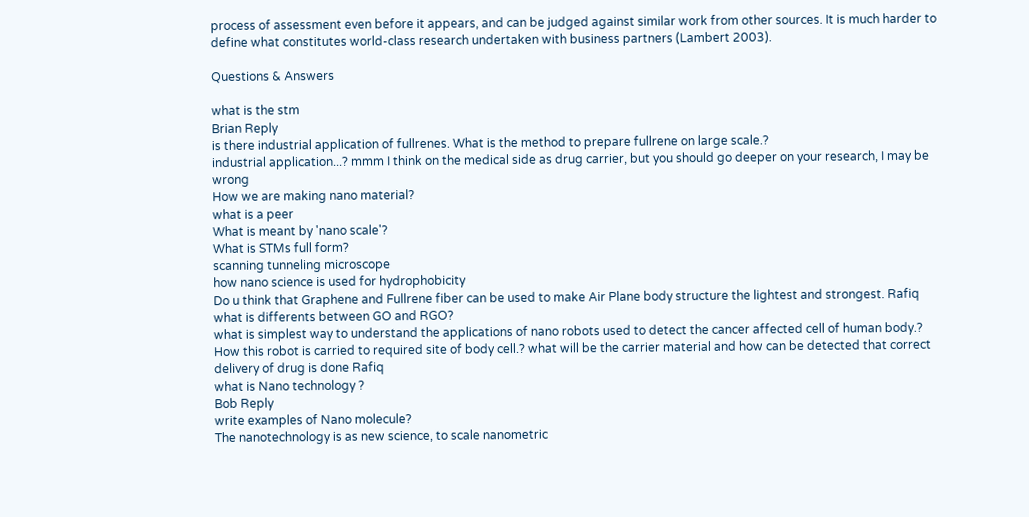process of assessment even before it appears, and can be judged against similar work from other sources. It is much harder to define what constitutes world-class research undertaken with business partners (Lambert 2003).

Questions & Answers

what is the stm
Brian Reply
is there industrial application of fullrenes. What is the method to prepare fullrene on large scale.?
industrial application...? mmm I think on the medical side as drug carrier, but you should go deeper on your research, I may be wrong
How we are making nano material?
what is a peer
What is meant by 'nano scale'?
What is STMs full form?
scanning tunneling microscope
how nano science is used for hydrophobicity
Do u think that Graphene and Fullrene fiber can be used to make Air Plane body structure the lightest and strongest. Rafiq
what is differents between GO and RGO?
what is simplest way to understand the applications of nano robots used to detect the cancer affected cell of human body.? How this robot is carried to required site of body cell.? what will be the carrier material and how can be detected that correct delivery of drug is done Rafiq
what is Nano technology ?
Bob Reply
write examples of Nano molecule?
The nanotechnology is as new science, to scale nanometric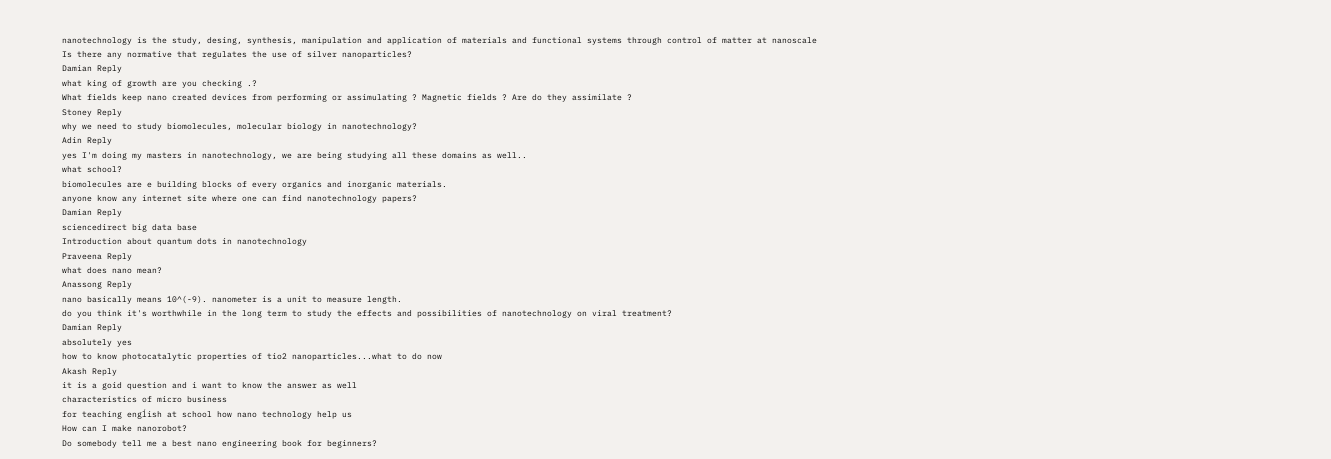nanotechnology is the study, desing, synthesis, manipulation and application of materials and functional systems through control of matter at nanoscale
Is there any normative that regulates the use of silver nanoparticles?
Damian Reply
what king of growth are you checking .?
What fields keep nano created devices from performing or assimulating ? Magnetic fields ? Are do they assimilate ?
Stoney Reply
why we need to study biomolecules, molecular biology in nanotechnology?
Adin Reply
yes I'm doing my masters in nanotechnology, we are being studying all these domains as well..
what school?
biomolecules are e building blocks of every organics and inorganic materials.
anyone know any internet site where one can find nanotechnology papers?
Damian Reply
sciencedirect big data base
Introduction about quantum dots in nanotechnology
Praveena Reply
what does nano mean?
Anassong Reply
nano basically means 10^(-9). nanometer is a unit to measure length.
do you think it's worthwhile in the long term to study the effects and possibilities of nanotechnology on viral treatment?
Damian Reply
absolutely yes
how to know photocatalytic properties of tio2 nanoparticles...what to do now
Akash Reply
it is a goid question and i want to know the answer as well
characteristics of micro business
for teaching engĺish at school how nano technology help us
How can I make nanorobot?
Do somebody tell me a best nano engineering book for beginners?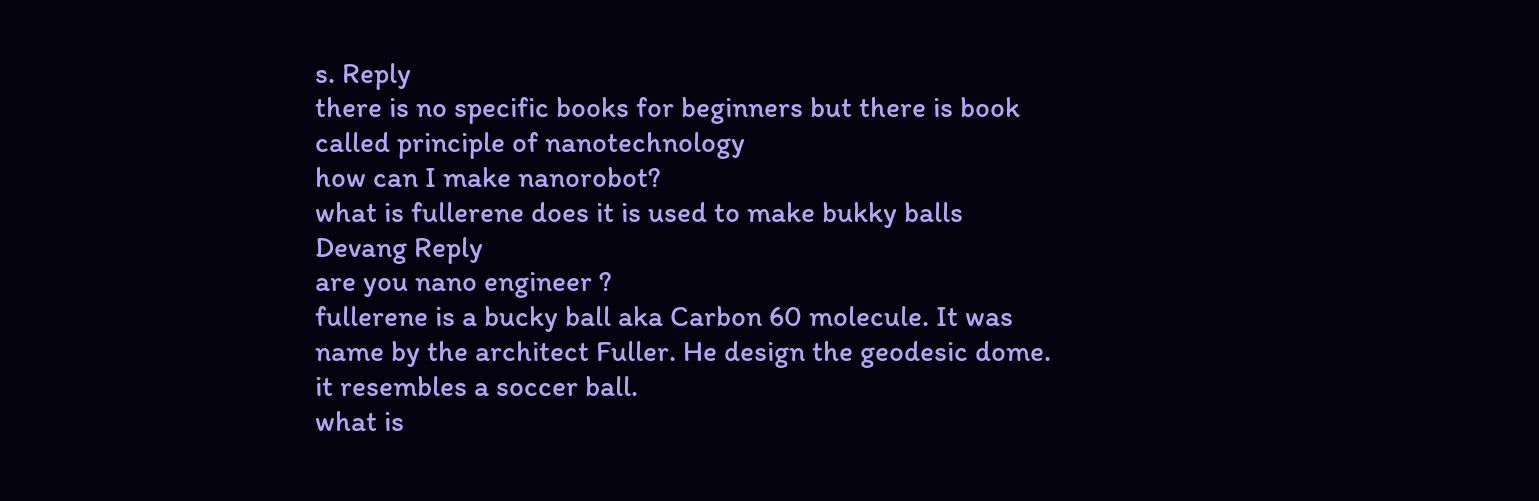s. Reply
there is no specific books for beginners but there is book called principle of nanotechnology
how can I make nanorobot?
what is fullerene does it is used to make bukky balls
Devang Reply
are you nano engineer ?
fullerene is a bucky ball aka Carbon 60 molecule. It was name by the architect Fuller. He design the geodesic dome. it resembles a soccer ball.
what is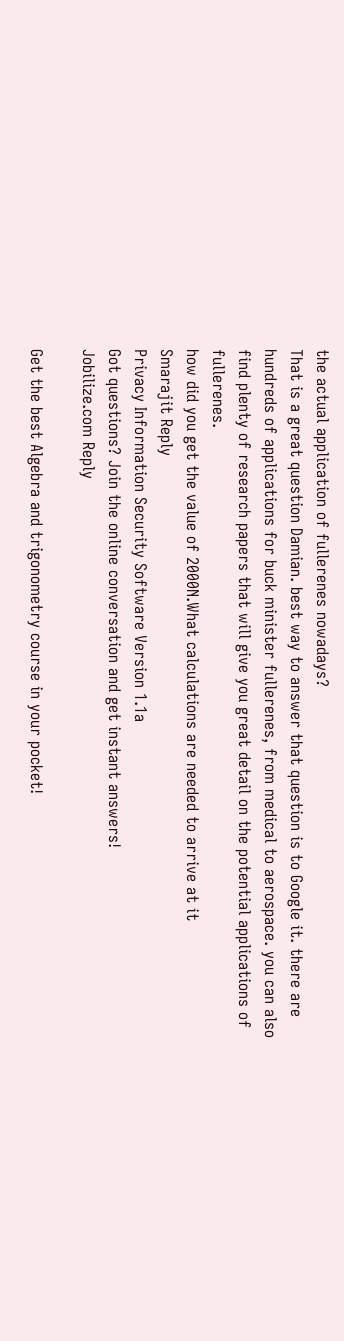the actual application of fullerenes nowadays?
That is a great question Damian. best way to answer that question is to Google it. there are hundreds of applications for buck minister fullerenes, from medical to aerospace. you can also find plenty of research papers that will give you great detail on the potential applications of fullerenes.
how did you get the value of 2000N.What calculations are needed to arrive at it
Smarajit Reply
Privacy Information Security Software Version 1.1a
Got questions? Join the online conversation and get instant answers!
Jobilize.com Reply

Get the best Algebra and trigonometry course in your pocket!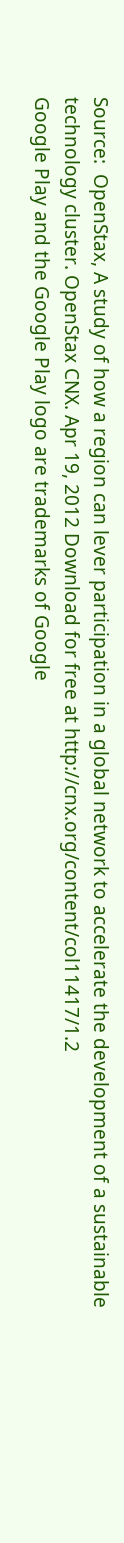Source:  OpenStax, A study of how a region can lever participation in a global network to accelerate the development of a sustainable technology cluster. OpenStax CNX. Apr 19, 2012 Download for free at http://cnx.org/content/col11417/1.2
Google Play and the Google Play logo are trademarks of Google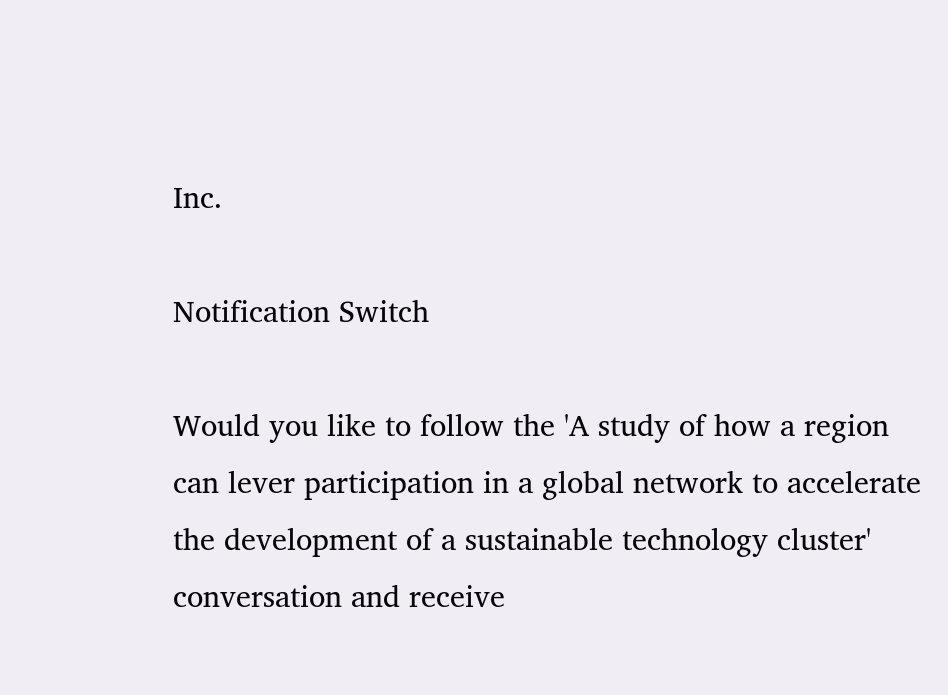Inc.

Notification Switch

Would you like to follow the 'A study of how a region can lever participation in a global network to accelerate the development of a sustainable technology cluster' conversation and receive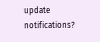update notifications?